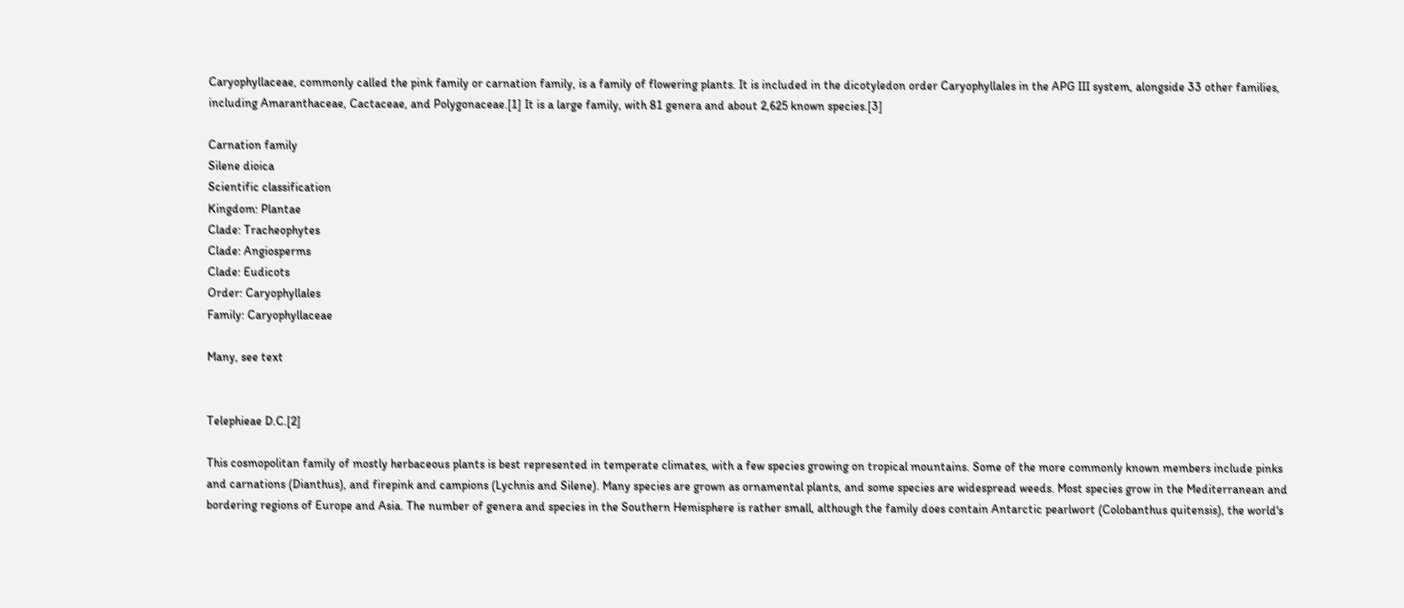Caryophyllaceae, commonly called the pink family or carnation family, is a family of flowering plants. It is included in the dicotyledon order Caryophyllales in the APG III system, alongside 33 other families, including Amaranthaceae, Cactaceae, and Polygonaceae.[1] It is a large family, with 81 genera and about 2,625 known species.[3]

Carnation family
Silene dioica
Scientific classification
Kingdom: Plantae
Clade: Tracheophytes
Clade: Angiosperms
Clade: Eudicots
Order: Caryophyllales
Family: Caryophyllaceae

Many, see text


Telephieae D.C.[2]

This cosmopolitan family of mostly herbaceous plants is best represented in temperate climates, with a few species growing on tropical mountains. Some of the more commonly known members include pinks and carnations (Dianthus), and firepink and campions (Lychnis and Silene). Many species are grown as ornamental plants, and some species are widespread weeds. Most species grow in the Mediterranean and bordering regions of Europe and Asia. The number of genera and species in the Southern Hemisphere is rather small, although the family does contain Antarctic pearlwort (Colobanthus quitensis), the world's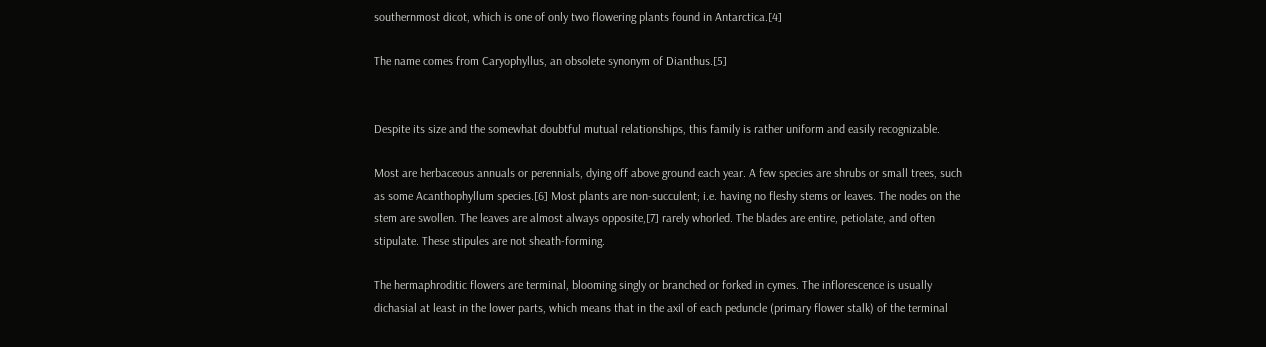southernmost dicot, which is one of only two flowering plants found in Antarctica.[4]

The name comes from Caryophyllus, an obsolete synonym of Dianthus.[5]


Despite its size and the somewhat doubtful mutual relationships, this family is rather uniform and easily recognizable.

Most are herbaceous annuals or perennials, dying off above ground each year. A few species are shrubs or small trees, such as some Acanthophyllum species.[6] Most plants are non-succulent; i.e. having no fleshy stems or leaves. The nodes on the stem are swollen. The leaves are almost always opposite,[7] rarely whorled. The blades are entire, petiolate, and often stipulate. These stipules are not sheath-forming.

The hermaphroditic flowers are terminal, blooming singly or branched or forked in cymes. The inflorescence is usually dichasial at least in the lower parts, which means that in the axil of each peduncle (primary flower stalk) of the terminal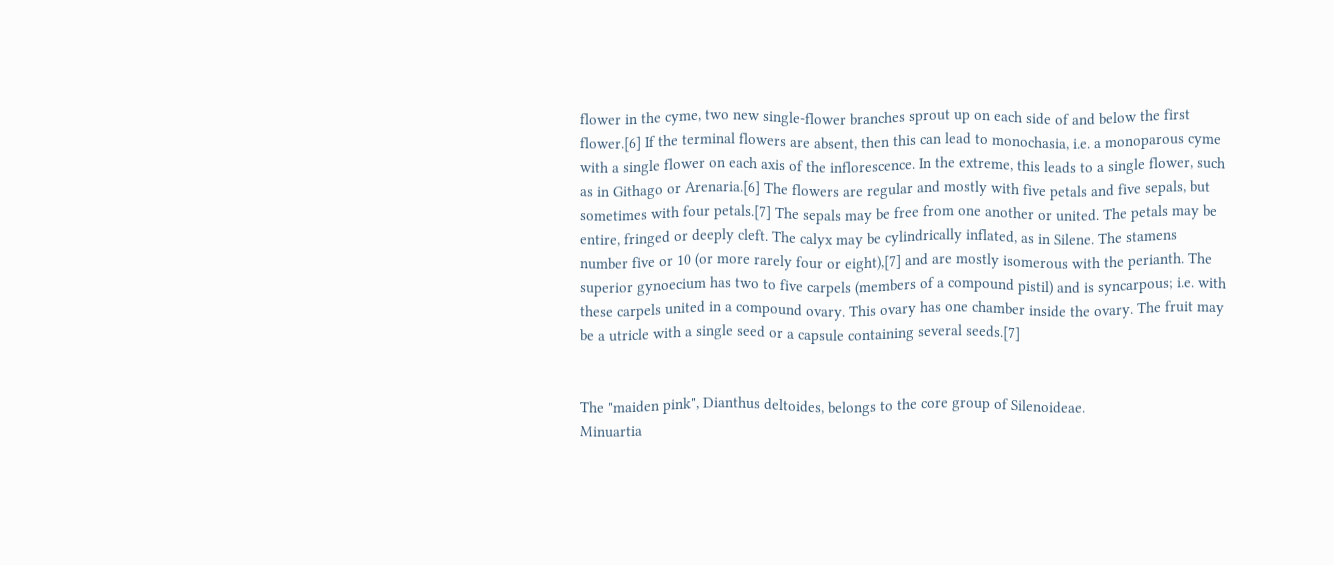flower in the cyme, two new single-flower branches sprout up on each side of and below the first flower.[6] If the terminal flowers are absent, then this can lead to monochasia, i.e. a monoparous cyme with a single flower on each axis of the inflorescence. In the extreme, this leads to a single flower, such as in Githago or Arenaria.[6] The flowers are regular and mostly with five petals and five sepals, but sometimes with four petals.[7] The sepals may be free from one another or united. The petals may be entire, fringed or deeply cleft. The calyx may be cylindrically inflated, as in Silene. The stamens number five or 10 (or more rarely four or eight),[7] and are mostly isomerous with the perianth. The superior gynoecium has two to five carpels (members of a compound pistil) and is syncarpous; i.e. with these carpels united in a compound ovary. This ovary has one chamber inside the ovary. The fruit may be a utricle with a single seed or a capsule containing several seeds.[7]


The "maiden pink", Dianthus deltoides, belongs to the core group of Silenoideae.
Minuartia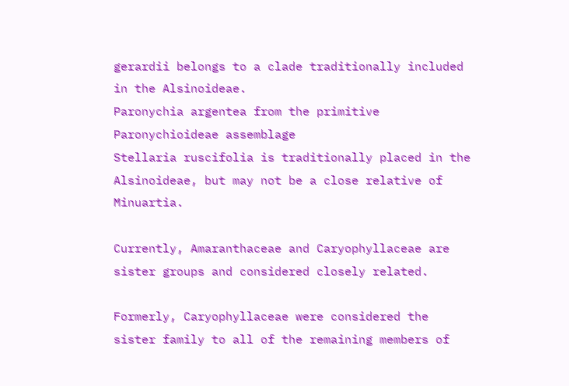gerardii belongs to a clade traditionally included in the Alsinoideae.
Paronychia argentea from the primitive Paronychioideae assemblage
Stellaria ruscifolia is traditionally placed in the Alsinoideae, but may not be a close relative of Minuartia.

Currently, Amaranthaceae and Caryophyllaceae are sister groups and considered closely related.

Formerly, Caryophyllaceae were considered the sister family to all of the remaining members of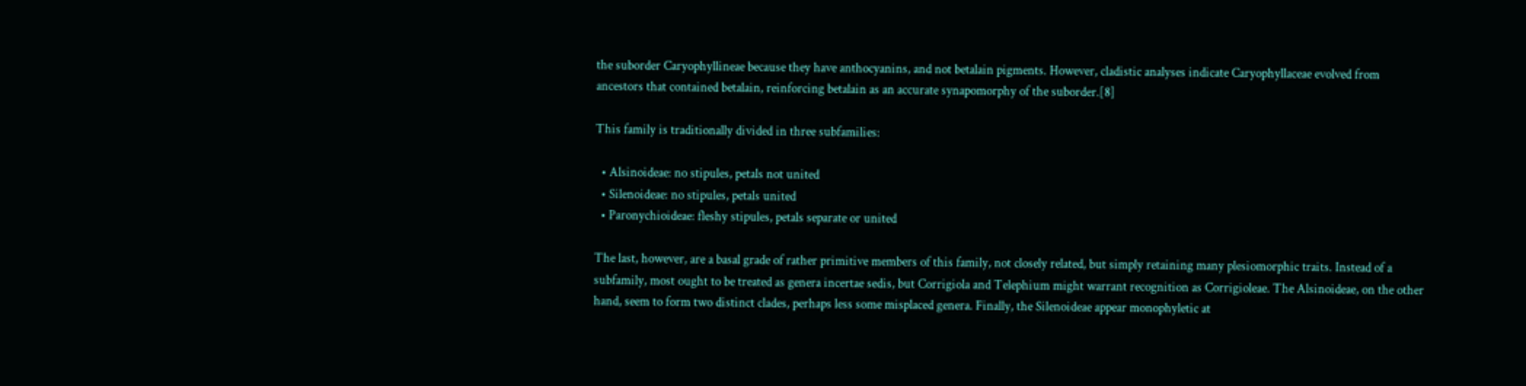the suborder Caryophyllineae because they have anthocyanins, and not betalain pigments. However, cladistic analyses indicate Caryophyllaceae evolved from ancestors that contained betalain, reinforcing betalain as an accurate synapomorphy of the suborder.[8]

This family is traditionally divided in three subfamilies:

  • Alsinoideae: no stipules, petals not united
  • Silenoideae: no stipules, petals united
  • Paronychioideae: fleshy stipules, petals separate or united

The last, however, are a basal grade of rather primitive members of this family, not closely related, but simply retaining many plesiomorphic traits. Instead of a subfamily, most ought to be treated as genera incertae sedis, but Corrigiola and Telephium might warrant recognition as Corrigioleae. The Alsinoideae, on the other hand, seem to form two distinct clades, perhaps less some misplaced genera. Finally, the Silenoideae appear monophyletic at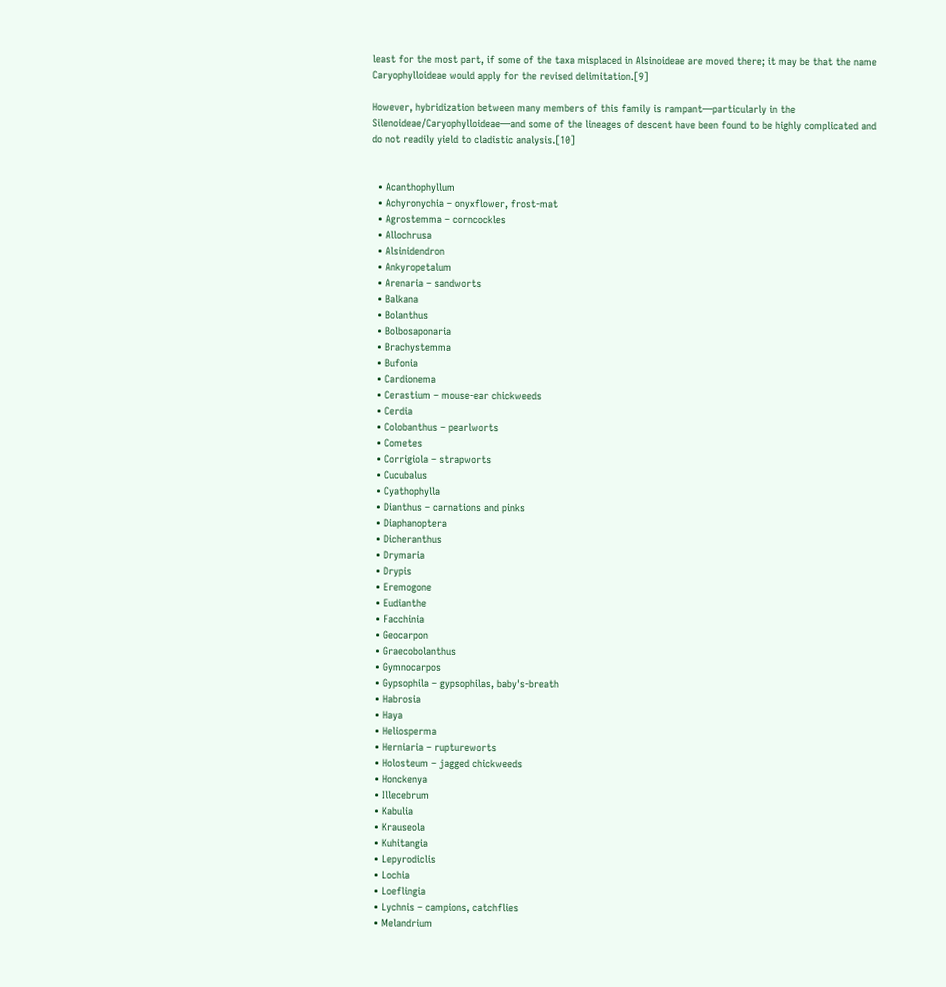least for the most part, if some of the taxa misplaced in Alsinoideae are moved there; it may be that the name Caryophylloideae would apply for the revised delimitation.[9]

However, hybridization between many members of this family is rampant—particularly in the Silenoideae/Caryophylloideae—and some of the lineages of descent have been found to be highly complicated and do not readily yield to cladistic analysis.[10]


  • Acanthophyllum
  • Achyronychia – onyxflower, frost-mat
  • Agrostemma – corncockles
  • Allochrusa
  • Alsinidendron
  • Ankyropetalum
  • Arenaria – sandworts
  • Balkana
  • Bolanthus
  • Bolbosaponaria
  • Brachystemma
  • Bufonia
  • Cardionema
  • Cerastium – mouse-ear chickweeds
  • Cerdia
  • Colobanthus – pearlworts
  • Cometes
  • Corrigiola – strapworts
  • Cucubalus
  • Cyathophylla
  • Dianthus – carnations and pinks
  • Diaphanoptera
  • Dicheranthus
  • Drymaria
  • Drypis
  • Eremogone
  • Eudianthe
  • Facchinia
  • Geocarpon
  • Graecobolanthus
  • Gymnocarpos
  • Gypsophila – gypsophilas, baby's-breath
  • Habrosia
  • Haya
  • Heliosperma
  • Herniaria – ruptureworts
  • Holosteum – jagged chickweeds
  • Honckenya
  • Illecebrum
  • Kabulia
  • Krauseola
  • Kuhitangia
  • Lepyrodiclis
  • Lochia
  • Loeflingia
  • Lychnis – campions, catchflies
  • Melandrium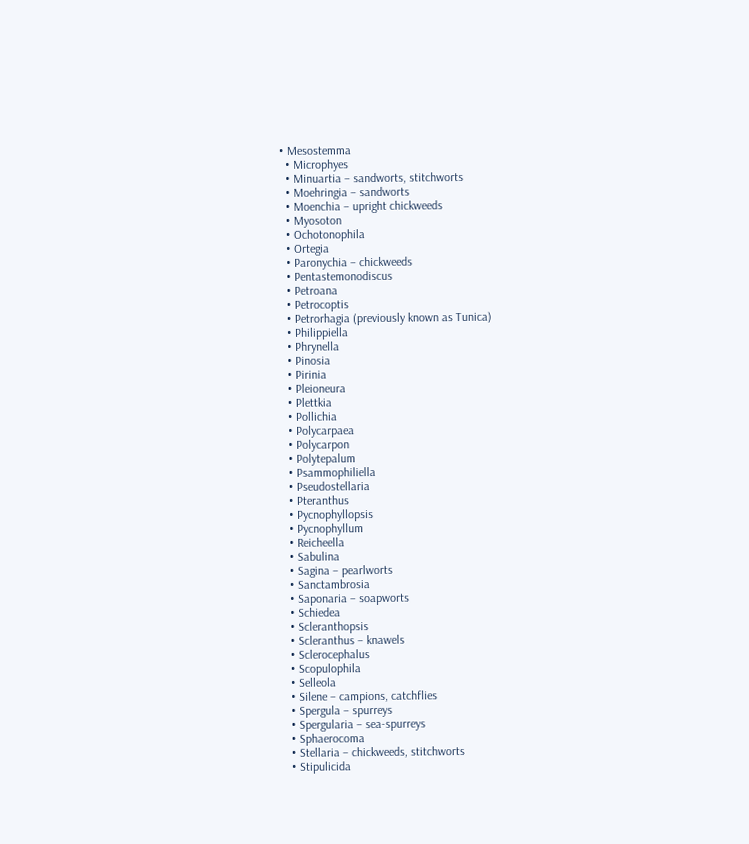• Mesostemma
  • Microphyes
  • Minuartia – sandworts, stitchworts
  • Moehringia – sandworts
  • Moenchia – upright chickweeds
  • Myosoton
  • Ochotonophila
  • Ortegia
  • Paronychia – chickweeds
  • Pentastemonodiscus
  • Petroana
  • Petrocoptis
  • Petrorhagia (previously known as Tunica)
  • Philippiella
  • Phrynella
  • Pinosia
  • Pirinia
  • Pleioneura
  • Plettkia
  • Pollichia
  • Polycarpaea
  • Polycarpon
  • Polytepalum
  • Psammophiliella
  • Pseudostellaria
  • Pteranthus
  • Pycnophyllopsis
  • Pycnophyllum
  • Reicheella
  • Sabulina
  • Sagina – pearlworts
  • Sanctambrosia
  • Saponaria – soapworts
  • Schiedea
  • Scleranthopsis
  • Scleranthus – knawels
  • Sclerocephalus
  • Scopulophila
  • Selleola
  • Silene – campions, catchflies
  • Spergula – spurreys
  • Spergularia – sea-spurreys
  • Sphaerocoma
  • Stellaria – chickweeds, stitchworts
  • Stipulicida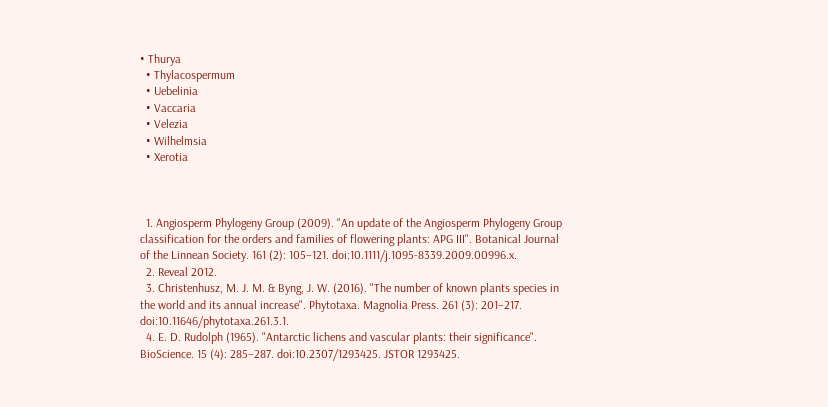• Thurya
  • Thylacospermum
  • Uebelinia
  • Vaccaria
  • Velezia
  • Wilhelmsia
  • Xerotia



  1. Angiosperm Phylogeny Group (2009). "An update of the Angiosperm Phylogeny Group classification for the orders and families of flowering plants: APG III". Botanical Journal of the Linnean Society. 161 (2): 105–121. doi:10.1111/j.1095-8339.2009.00996.x.
  2. Reveal 2012.
  3. Christenhusz, M. J. M. & Byng, J. W. (2016). "The number of known plants species in the world and its annual increase". Phytotaxa. Magnolia Press. 261 (3): 201–217. doi:10.11646/phytotaxa.261.3.1.
  4. E. D. Rudolph (1965). "Antarctic lichens and vascular plants: their significance". BioScience. 15 (4): 285–287. doi:10.2307/1293425. JSTOR 1293425.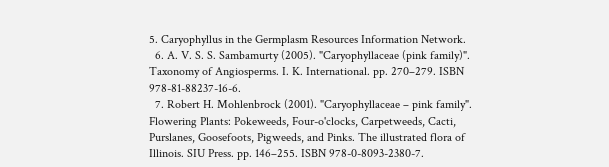5. Caryophyllus in the Germplasm Resources Information Network.
  6. A. V. S. S. Sambamurty (2005). "Caryophyllaceae (pink family)". Taxonomy of Angiosperms. I. K. International. pp. 270–279. ISBN 978-81-88237-16-6.
  7. Robert H. Mohlenbrock (2001). "Caryophyllaceae – pink family". Flowering Plants: Pokeweeds, Four-o'clocks, Carpetweeds, Cacti, Purslanes, Goosefoots, Pigweeds, and Pinks. The illustrated flora of Illinois. SIU Press. pp. 146–255. ISBN 978-0-8093-2380-7.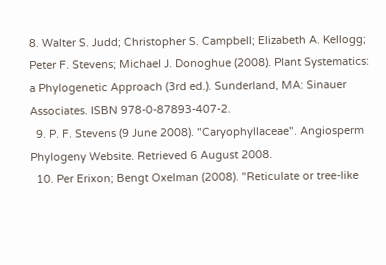8. Walter S. Judd; Christopher S. Campbell; Elizabeth A. Kellogg; Peter F. Stevens; Michael J. Donoghue (2008). Plant Systematics: a Phylogenetic Approach (3rd ed.). Sunderland, MA: Sinauer Associates. ISBN 978-0-87893-407-2.
  9. P. F. Stevens (9 June 2008). "Caryophyllaceae". Angiosperm Phylogeny Website. Retrieved 6 August 2008.
  10. Per Erixon; Bengt Oxelman (2008). "Reticulate or tree-like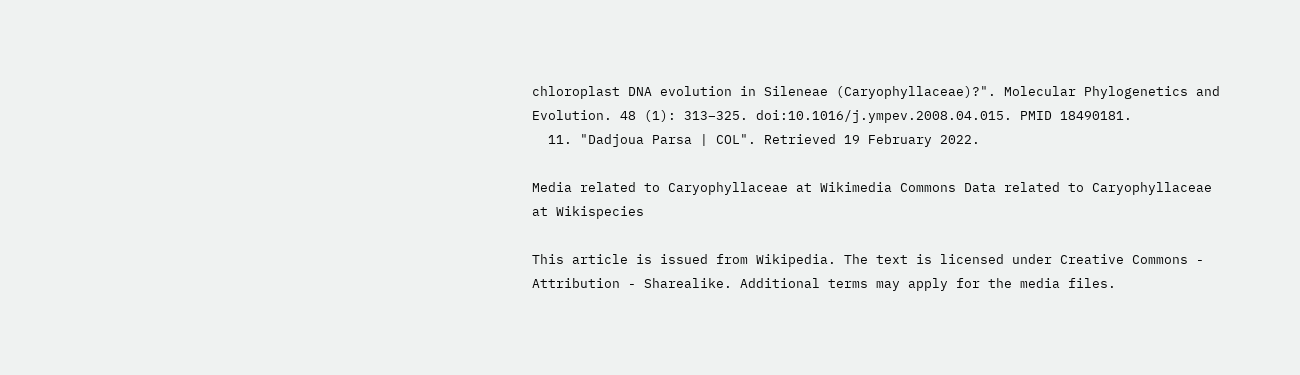chloroplast DNA evolution in Sileneae (Caryophyllaceae)?". Molecular Phylogenetics and Evolution. 48 (1): 313–325. doi:10.1016/j.ympev.2008.04.015. PMID 18490181.
  11. "Dadjoua Parsa | COL". Retrieved 19 February 2022.

Media related to Caryophyllaceae at Wikimedia Commons Data related to Caryophyllaceae at Wikispecies

This article is issued from Wikipedia. The text is licensed under Creative Commons - Attribution - Sharealike. Additional terms may apply for the media files.